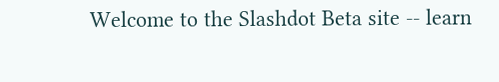Welcome to the Slashdot Beta site -- learn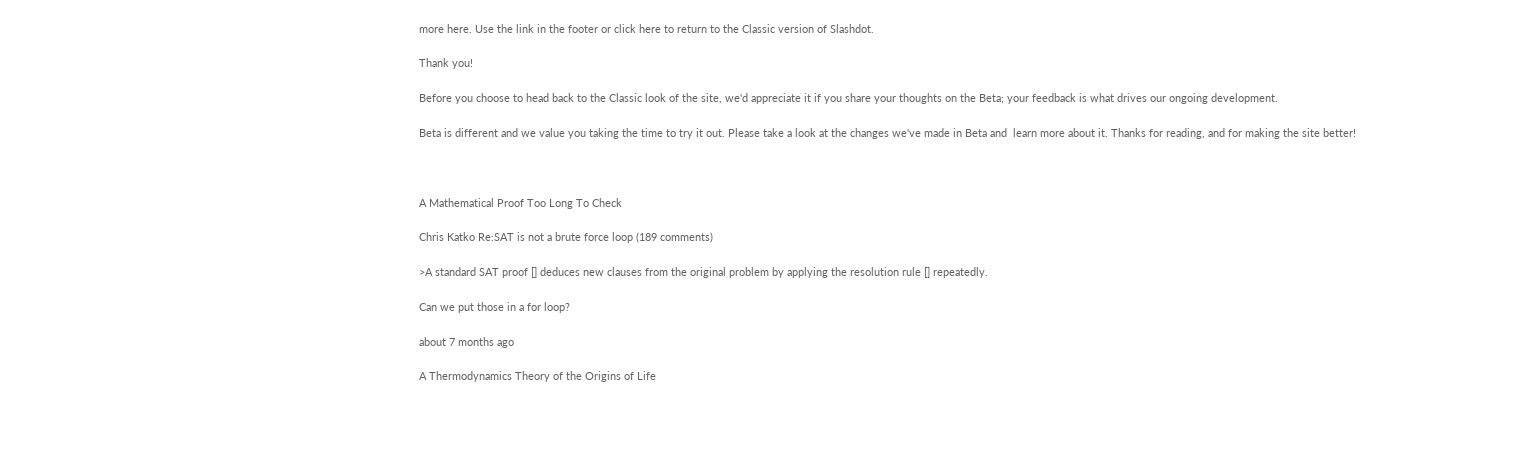more here. Use the link in the footer or click here to return to the Classic version of Slashdot.

Thank you!

Before you choose to head back to the Classic look of the site, we'd appreciate it if you share your thoughts on the Beta; your feedback is what drives our ongoing development.

Beta is different and we value you taking the time to try it out. Please take a look at the changes we've made in Beta and  learn more about it. Thanks for reading, and for making the site better!



A Mathematical Proof Too Long To Check

Chris Katko Re:SAT is not a brute force loop (189 comments)

>A standard SAT proof [] deduces new clauses from the original problem by applying the resolution rule [] repeatedly.

Can we put those in a for loop?

about 7 months ago

A Thermodynamics Theory of the Origins of Life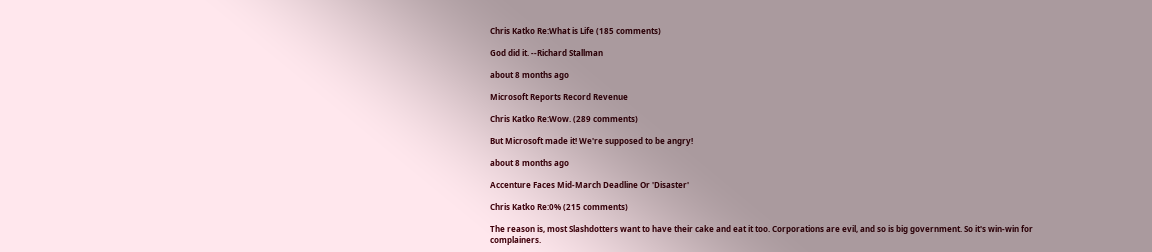Chris Katko Re:What is Life (185 comments)

God did it. --Richard Stallman

about 8 months ago

Microsoft Reports Record Revenue

Chris Katko Re:Wow. (289 comments)

But Microsoft made it! We're supposed to be angry!

about 8 months ago

Accenture Faces Mid-March Deadline Or 'Disaster'

Chris Katko Re:0% (215 comments)

The reason is, most Slashdotters want to have their cake and eat it too. Corporations are evil, and so is big government. So it's win-win for complainers.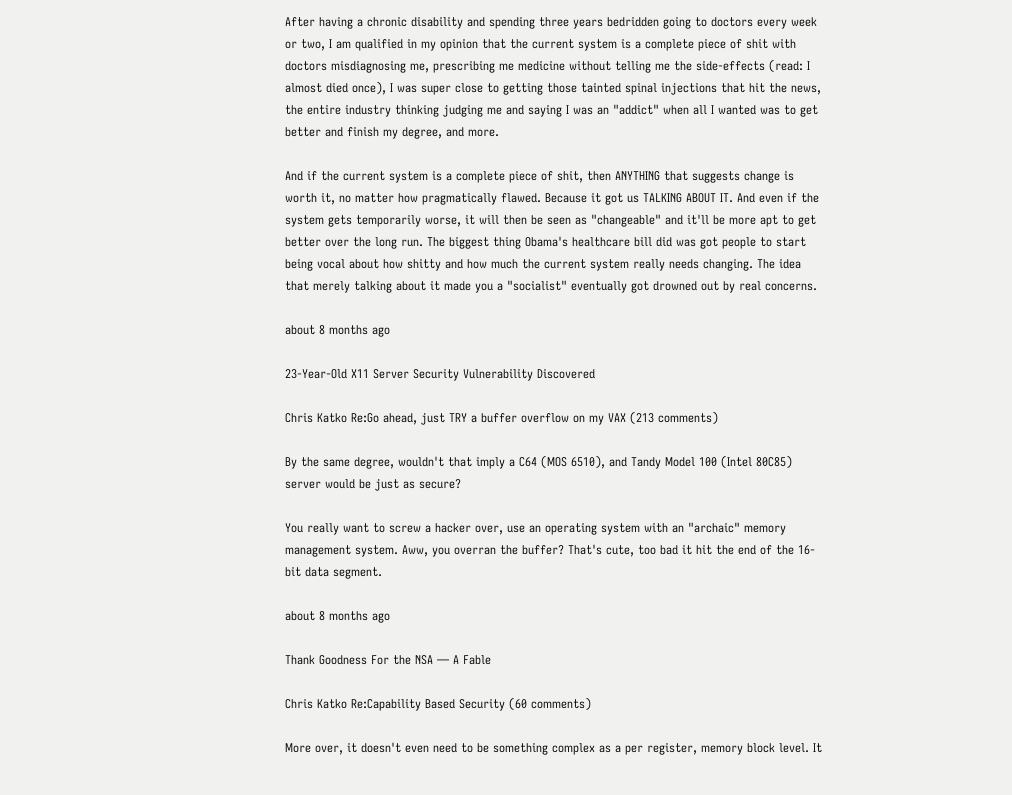After having a chronic disability and spending three years bedridden going to doctors every week or two, I am qualified in my opinion that the current system is a complete piece of shit with doctors misdiagnosing me, prescribing me medicine without telling me the side-effects (read: I almost died once), I was super close to getting those tainted spinal injections that hit the news, the entire industry thinking judging me and saying I was an "addict" when all I wanted was to get better and finish my degree, and more.

And if the current system is a complete piece of shit, then ANYTHING that suggests change is worth it, no matter how pragmatically flawed. Because it got us TALKING ABOUT IT. And even if the system gets temporarily worse, it will then be seen as "changeable" and it'll be more apt to get better over the long run. The biggest thing Obama's healthcare bill did was got people to start being vocal about how shitty and how much the current system really needs changing. The idea that merely talking about it made you a "socialist" eventually got drowned out by real concerns.

about 8 months ago

23-Year-Old X11 Server Security Vulnerability Discovered

Chris Katko Re:Go ahead, just TRY a buffer overflow on my VAX (213 comments)

By the same degree, wouldn't that imply a C64 (MOS 6510), and Tandy Model 100 (Intel 80C85) server would be just as secure?

You really want to screw a hacker over, use an operating system with an "archaic" memory management system. Aww, you overran the buffer? That's cute, too bad it hit the end of the 16-bit data segment.

about 8 months ago

Thank Goodness For the NSA — A Fable

Chris Katko Re:Capability Based Security (60 comments)

More over, it doesn't even need to be something complex as a per register, memory block level. It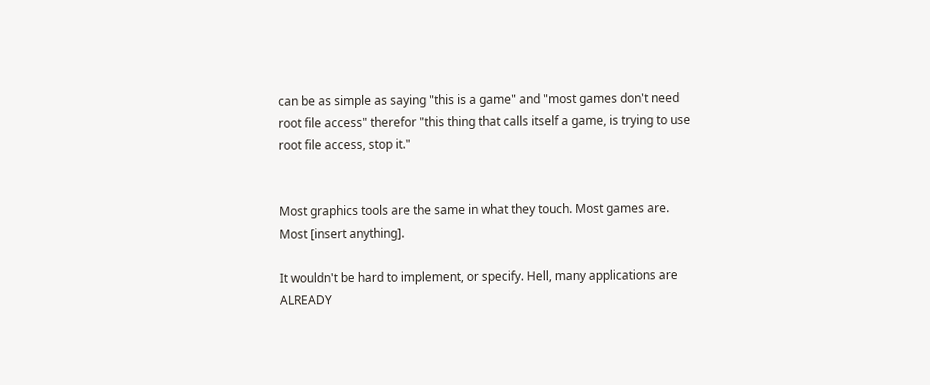can be as simple as saying "this is a game" and "most games don't need root file access" therefor "this thing that calls itself a game, is trying to use root file access, stop it."


Most graphics tools are the same in what they touch. Most games are. Most [insert anything].

It wouldn't be hard to implement, or specify. Hell, many applications are ALREADY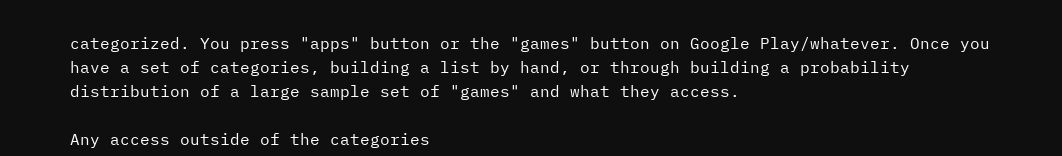categorized. You press "apps" button or the "games" button on Google Play/whatever. Once you have a set of categories, building a list by hand, or through building a probability distribution of a large sample set of "games" and what they access.

Any access outside of the categories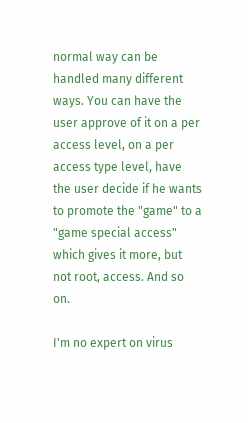normal way can be handled many different ways. You can have the user approve of it on a per access level, on a per access type level, have the user decide if he wants to promote the "game" to a "game special access" which gives it more, but not root, access. And so on.

I'm no expert on virus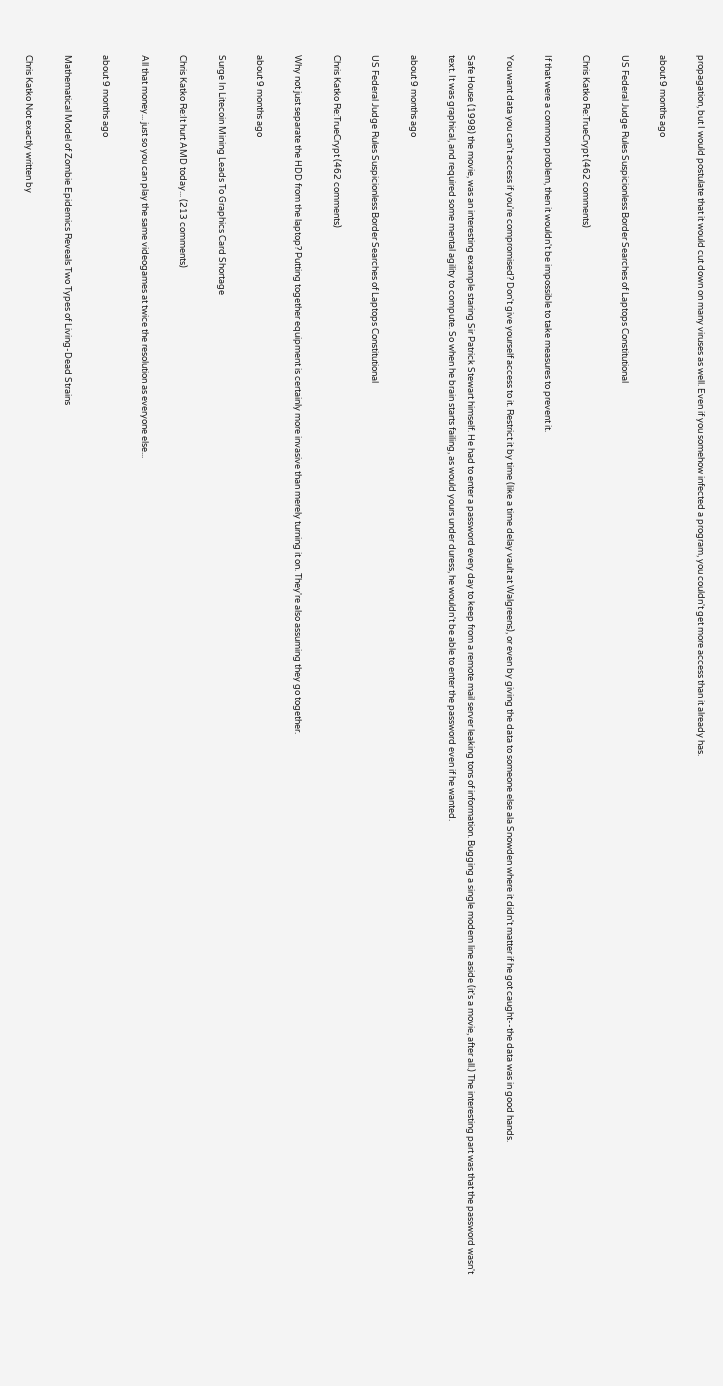propagation, but I would postulate that it would cut down on many viruses as well. Even if you somehow infected a program, you couldn't get more access than it already has.

about 9 months ago

US Federal Judge Rules Suspicionless Border Searches of Laptops Constitutional

Chris Katko Re:TrueCrypt (462 comments)

If that were a common problem, then it wouldn't be impossible to take measures to prevent it.

You want data you can't access if you're compromised? Don't give yourself access to it. Restrict it by time (like a time delay vault at Walgreens), or even by giving the data to someone else ala Snowden where it didn't matter if he got caught--the data was in good hands.

Safe House (1998) the movie, was an interesting example staring Sir Patrick Stewart himself. He had to enter a password every day to keep from a remote mail server leaking tons of information. Bugging a single modem line aside (it's a movie, after all.) The interesting part was that the password wasn't text. It was graphical, and required some mental agility to compute. So when he brain starts failing, as would yours under duress, he wouldn't be able to enter the password even if he wanted.

about 9 months ago

US Federal Judge Rules Suspicionless Border Searches of Laptops Constitutional

Chris Katko Re:TrueCrypt (462 comments)

Why not just separate the HDD from the laptop? Putting together equipment is certainly more invasive than merely turning it on. They're also assuming they go together.

about 9 months ago

Surge In Litecoin Mining Leads To Graphics Card Shortage

Chris Katko Re:It hurt AMD today... (213 comments)

All that money... just so you can play the same videogames at twice the resolution as everyone else...

about 9 months ago

Mathematical Model of Zombie Epidemics Reveals Two Types of Living-Dead Strains

Chris Katko Not exactly written by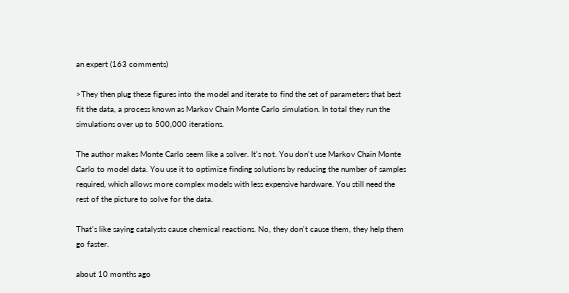an expert (163 comments)

>They then plug these figures into the model and iterate to find the set of parameters that best fit the data, a process known as Markov Chain Monte Carlo simulation. In total they run the simulations over up to 500,000 iterations.

The author makes Monte Carlo seem like a solver. It's not. You don't use Markov Chain Monte Carlo to model data. You use it to optimize finding solutions by reducing the number of samples required, which allows more complex models with less expensive hardware. You still need the rest of the picture to solve for the data.

That's like saying catalysts cause chemical reactions. No, they don't cause them, they help them go faster.

about 10 months ago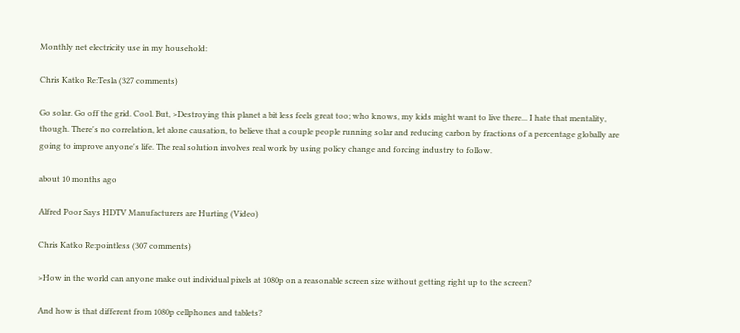Monthly net electricity use in my household:

Chris Katko Re:Tesla (327 comments)

Go solar. Go off the grid. Cool. But, >Destroying this planet a bit less feels great too; who knows, my kids might want to live there... I hate that mentality, though. There's no correlation, let alone causation, to believe that a couple people running solar and reducing carbon by fractions of a percentage globally are going to improve anyone's life. The real solution involves real work by using policy change and forcing industry to follow.

about 10 months ago

Alfred Poor Says HDTV Manufacturers are Hurting (Video)

Chris Katko Re:pointless (307 comments)

>How in the world can anyone make out individual pixels at 1080p on a reasonable screen size without getting right up to the screen?

And how is that different from 1080p cellphones and tablets?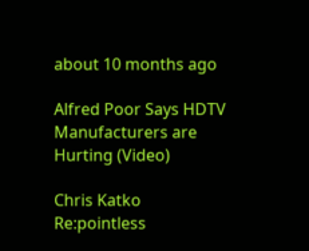about 10 months ago

Alfred Poor Says HDTV Manufacturers are Hurting (Video)

Chris Katko Re:pointless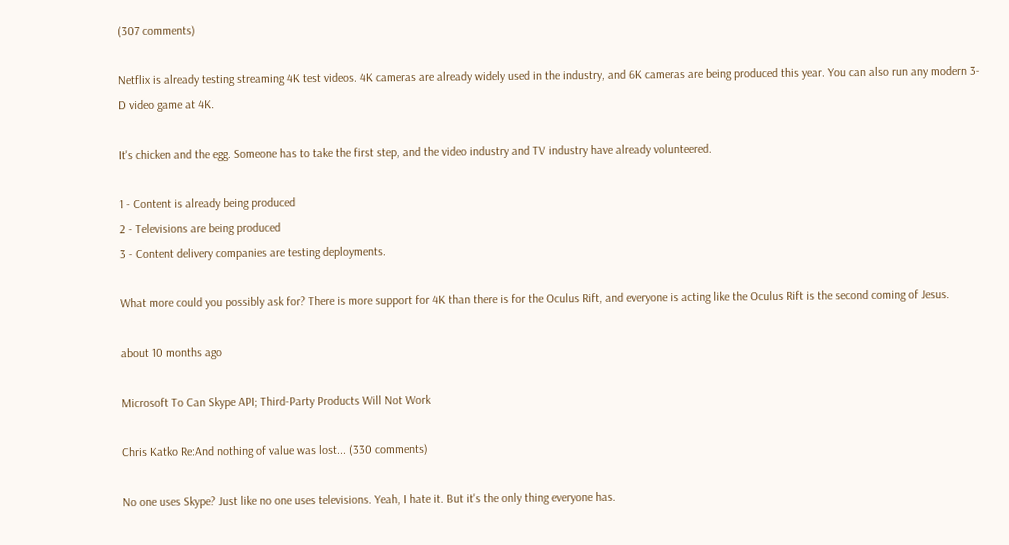(307 comments)

Netflix is already testing streaming 4K test videos. 4K cameras are already widely used in the industry, and 6K cameras are being produced this year. You can also run any modern 3-D video game at 4K.

It's chicken and the egg. Someone has to take the first step, and the video industry and TV industry have already volunteered.

1 - Content is already being produced
2 - Televisions are being produced
3 - Content delivery companies are testing deployments.

What more could you possibly ask for? There is more support for 4K than there is for the Oculus Rift, and everyone is acting like the Oculus Rift is the second coming of Jesus.

about 10 months ago

Microsoft To Can Skype API; Third-Party Products Will Not Work

Chris Katko Re:And nothing of value was lost... (330 comments)

No one uses Skype? Just like no one uses televisions. Yeah, I hate it. But it's the only thing everyone has.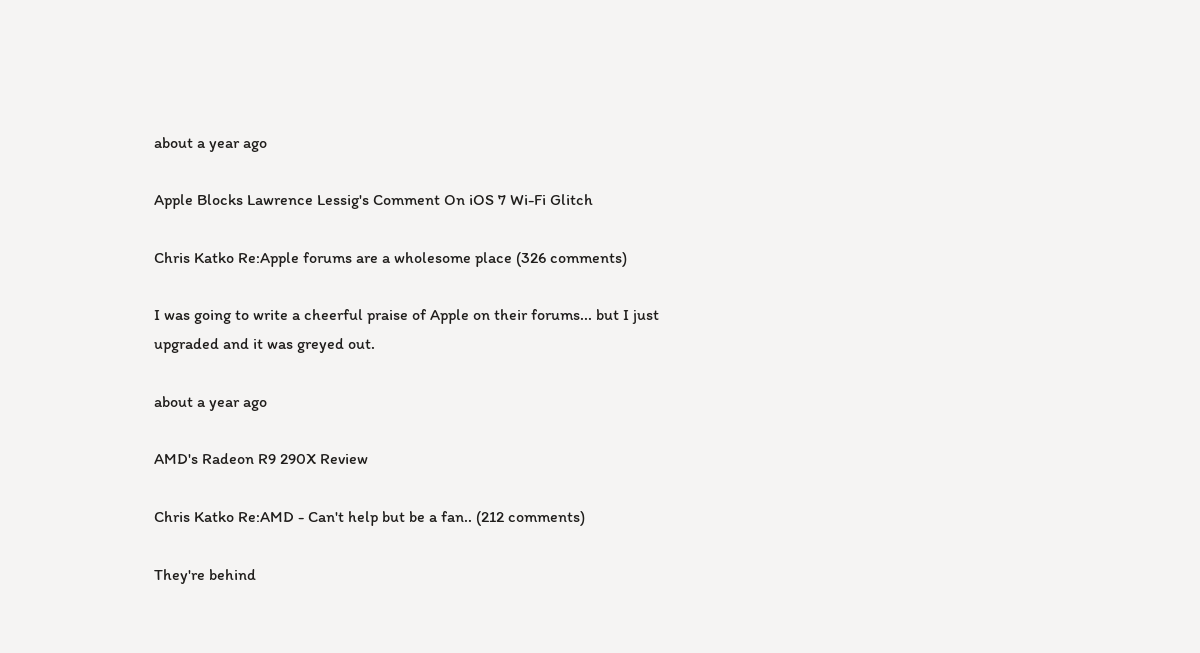about a year ago

Apple Blocks Lawrence Lessig's Comment On iOS 7 Wi-Fi Glitch

Chris Katko Re:Apple forums are a wholesome place (326 comments)

I was going to write a cheerful praise of Apple on their forums... but I just upgraded and it was greyed out.

about a year ago

AMD's Radeon R9 290X Review

Chris Katko Re:AMD - Can't help but be a fan.. (212 comments)

They're behind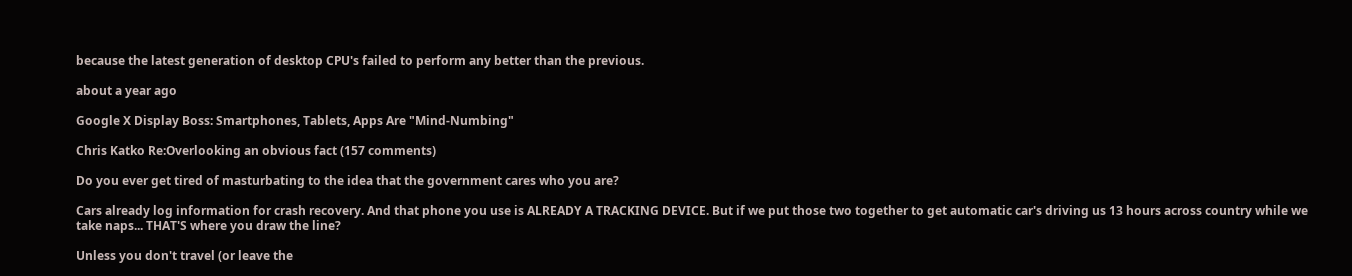because the latest generation of desktop CPU's failed to perform any better than the previous.

about a year ago

Google X Display Boss: Smartphones, Tablets, Apps Are "Mind-Numbing"

Chris Katko Re:Overlooking an obvious fact (157 comments)

Do you ever get tired of masturbating to the idea that the government cares who you are?

Cars already log information for crash recovery. And that phone you use is ALREADY A TRACKING DEVICE. But if we put those two together to get automatic car's driving us 13 hours across country while we take naps... THAT'S where you draw the line?

Unless you don't travel (or leave the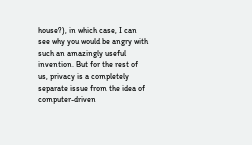house?), in which case, I can see why you would be angry with such an amazingly useful invention. But for the rest of us, privacy is a completely separate issue from the idea of computer-driven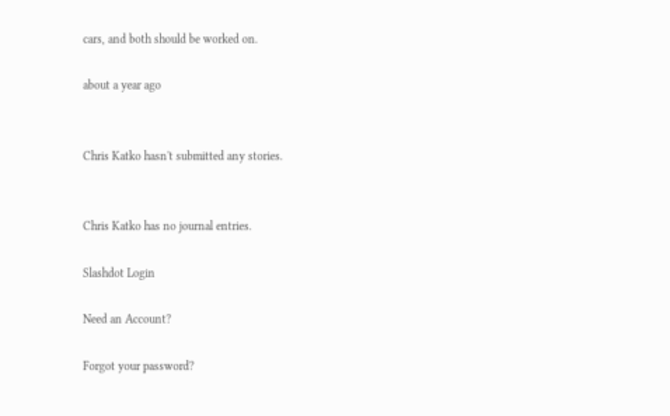cars, and both should be worked on.

about a year ago


Chris Katko hasn't submitted any stories.


Chris Katko has no journal entries.

Slashdot Login

Need an Account?

Forgot your password?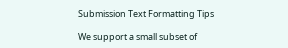Submission Text Formatting Tips

We support a small subset of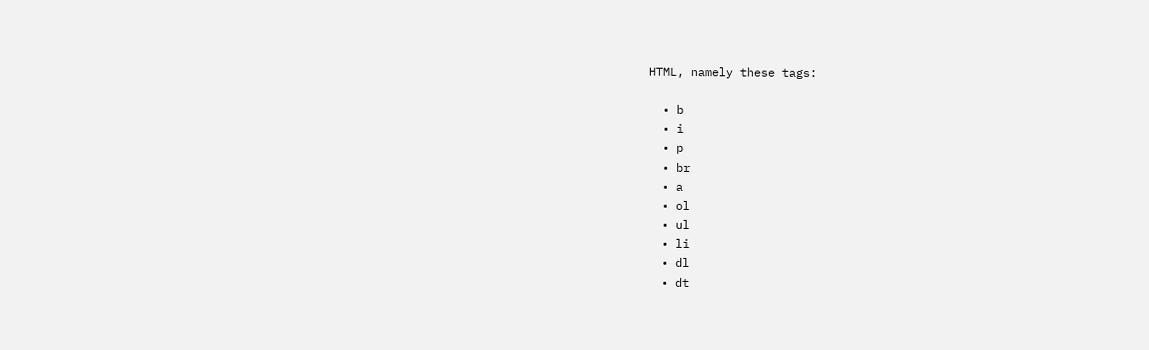HTML, namely these tags:

  • b
  • i
  • p
  • br
  • a
  • ol
  • ul
  • li
  • dl
  • dt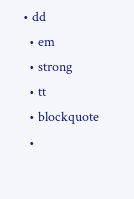• dd
  • em
  • strong
  • tt
  • blockquote
  •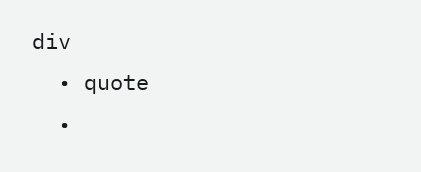div
  • quote
  •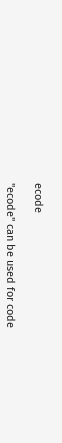ecode

"ecode" can be used for code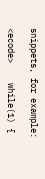snippets, for example:

<ecode>    while(1) {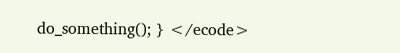do_something(); } </ecode>